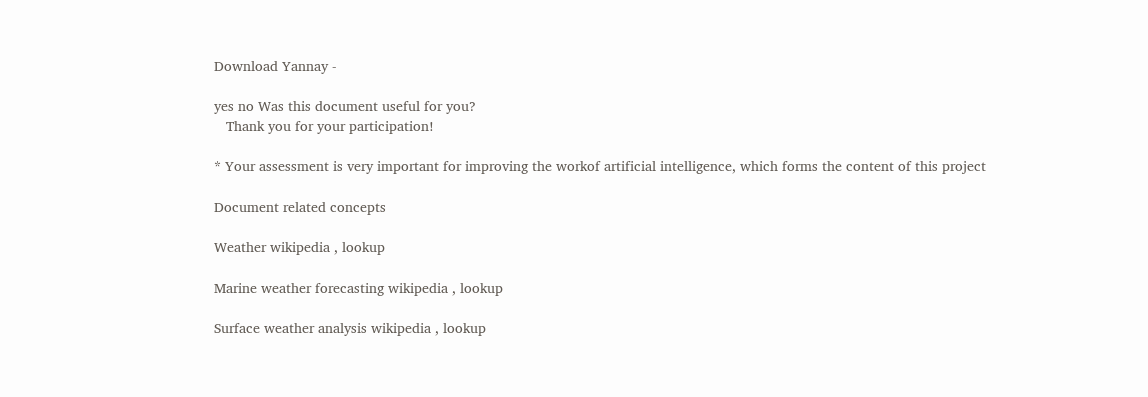Download Yannay -

yes no Was this document useful for you?
   Thank you for your participation!

* Your assessment is very important for improving the workof artificial intelligence, which forms the content of this project

Document related concepts

Weather wikipedia , lookup

Marine weather forecasting wikipedia , lookup

Surface weather analysis wikipedia , lookup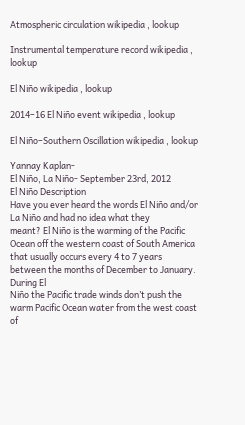Atmospheric circulation wikipedia , lookup

Instrumental temperature record wikipedia , lookup

El Niño wikipedia , lookup

2014–16 El Niño event wikipedia , lookup

El Niño–Southern Oscillation wikipedia , lookup

Yannay Kaplan-
El Niño, La Niño- September 23rd, 2012
El Niño Description
Have you ever heard the words El Niño and/or La Niño and had no idea what they
meant? El Niño is the warming of the Pacific Ocean off the western coast of South America
that usually occurs every 4 to 7 years between the months of December to January. During El
Niño the Pacific trade winds don’t push the warm Pacific Ocean water from the west coast of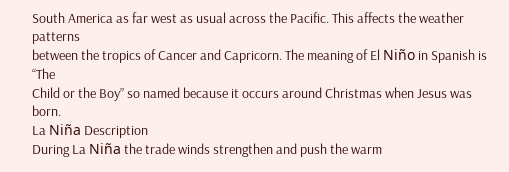South America as far west as usual across the Pacific. This affects the weather patterns
between the tropics of Cancer and Capricorn. The meaning of El Niño in Spanish is “The
Child or the Boy” so named because it occurs around Christmas when Jesus was born.
La Niña Description
During La Niña the trade winds strengthen and push the warm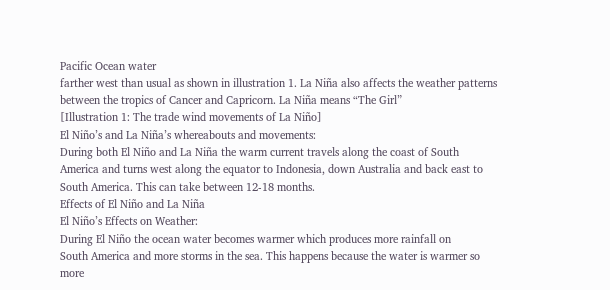Pacific Ocean water
farther west than usual as shown in illustration 1. La Niña also affects the weather patterns
between the tropics of Cancer and Capricorn. La Niña means “The Girl”
[Illustration 1: The trade wind movements of La Niño]
El Niño’s and La Niña’s whereabouts and movements:
During both El Niño and La Niña the warm current travels along the coast of South
America and turns west along the equator to Indonesia, down Australia and back east to
South America. This can take between 12-18 months.
Effects of El Niño and La Niña
El Niño’s Effects on Weather:
During El Niño the ocean water becomes warmer which produces more rainfall on
South America and more storms in the sea. This happens because the water is warmer so
more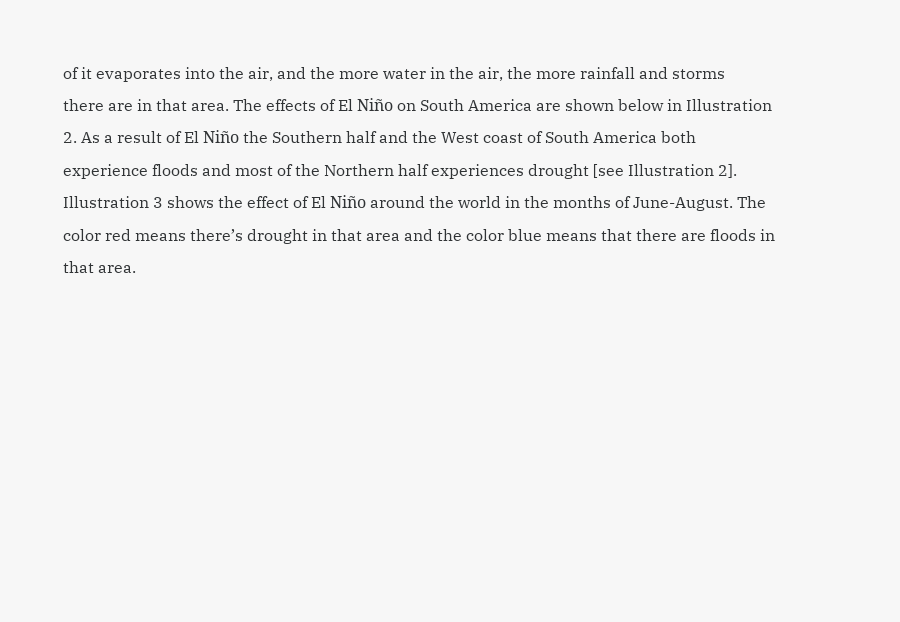of it evaporates into the air, and the more water in the air, the more rainfall and storms
there are in that area. The effects of El Niño on South America are shown below in Illustration
2. As a result of El Niño the Southern half and the West coast of South America both
experience floods and most of the Northern half experiences drought [see Illustration 2].
Illustration 3 shows the effect of El Niño around the world in the months of June-August. The
color red means there’s drought in that area and the color blue means that there are floods in
that area.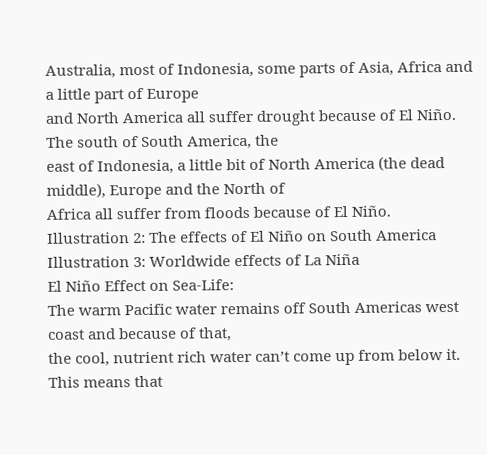Australia, most of Indonesia, some parts of Asia, Africa and a little part of Europe
and North America all suffer drought because of El Niño. The south of South America, the
east of Indonesia, a little bit of North America (the dead middle), Europe and the North of
Africa all suffer from floods because of El Niño.
Illustration 2: The effects of El Niño on South America
Illustration 3: Worldwide effects of La Niña
El Niño Effect on Sea-Life:
The warm Pacific water remains off South Americas west coast and because of that,
the cool, nutrient rich water can’t come up from below it. This means that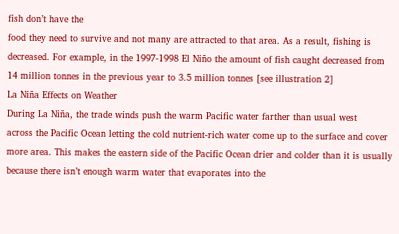fish don’t have the
food they need to survive and not many are attracted to that area. As a result, fishing is
decreased. For example, in the 1997-1998 El Niño the amount of fish caught decreased from
14 million tonnes in the previous year to 3.5 million tonnes [see illustration 2]
La Niña Effects on Weather
During La Niña, the trade winds push the warm Pacific water farther than usual west
across the Pacific Ocean letting the cold nutrient-rich water come up to the surface and cover
more area. This makes the eastern side of the Pacific Ocean drier and colder than it is usually
because there isn’t enough warm water that evaporates into the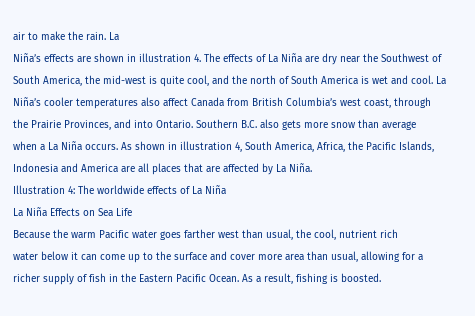air to make the rain. La
Niña’s effects are shown in illustration 4. The effects of La Niña are dry near the Southwest of
South America, the mid-west is quite cool, and the north of South America is wet and cool. La
Niña’s cooler temperatures also affect Canada from British Columbia’s west coast, through
the Prairie Provinces, and into Ontario. Southern B.C. also gets more snow than average
when a La Niña occurs. As shown in illustration 4, South America, Africa, the Pacific Islands,
Indonesia and America are all places that are affected by La Niña.
Illustration 4: The worldwide effects of La Niña
La Niña Effects on Sea Life
Because the warm Pacific water goes farther west than usual, the cool, nutrient rich
water below it can come up to the surface and cover more area than usual, allowing for a
richer supply of fish in the Eastern Pacific Ocean. As a result, fishing is boosted.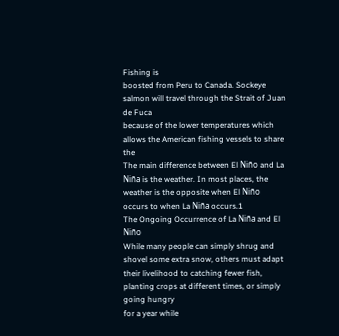Fishing is
boosted from Peru to Canada. Sockeye salmon will travel through the Strait of Juan de Fuca
because of the lower temperatures which allows the American fishing vessels to share the
The main difference between El Niño and La Niña is the weather. In most places, the
weather is the opposite when El Niño occurs to when La Niña occurs.1
The Ongoing Occurrence of La Niña and El Niño
While many people can simply shrug and shovel some extra snow, others must adapt
their livelihood to catching fewer fish, planting crops at different times, or simply going hungry
for a year while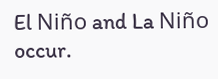El Niño and La Niño occur.